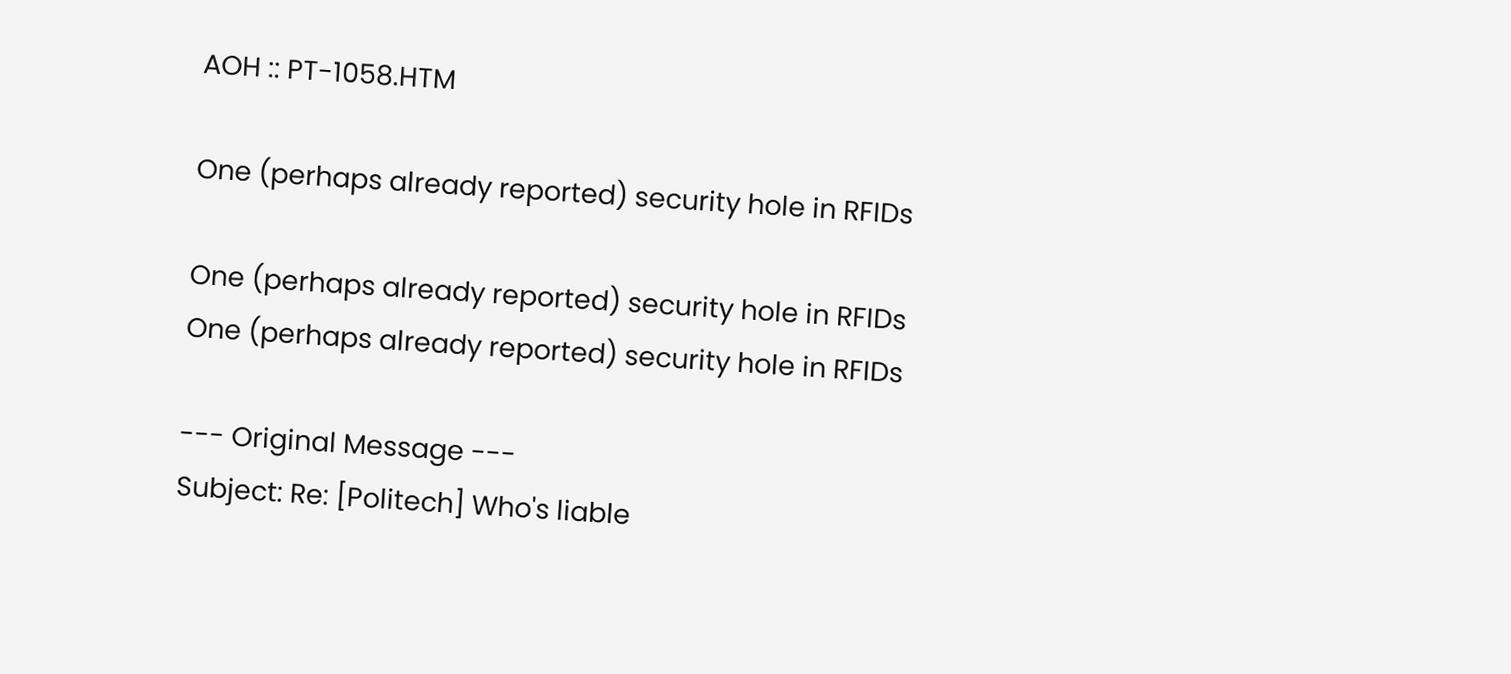AOH :: PT-1058.HTM

One (perhaps already reported) security hole in RFIDs

One (perhaps already reported) security hole in RFIDs
One (perhaps already reported) security hole in RFIDs

--- Original Message ---
Subject: Re: [Politech] Who's liable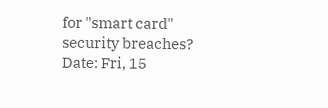for "smart card" security breaches?
Date: Fri, 15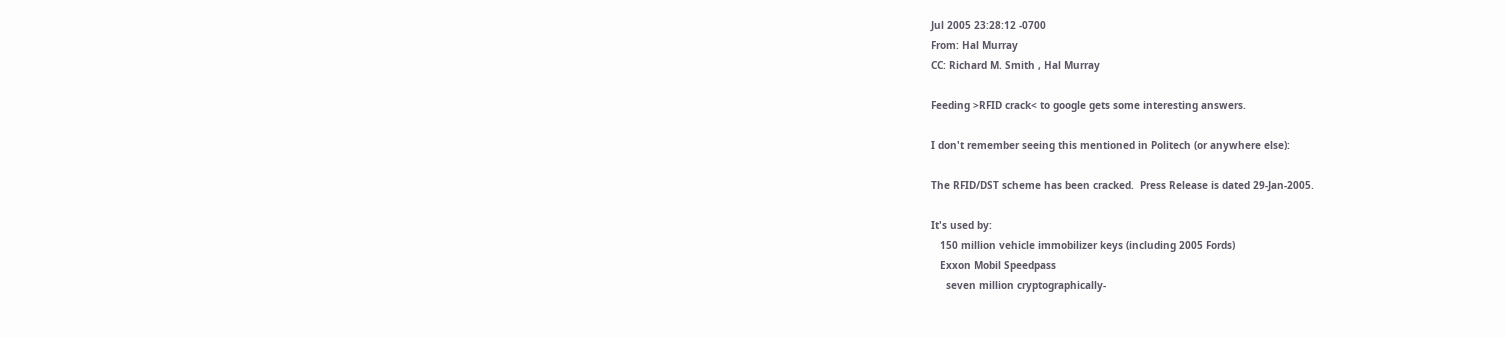Jul 2005 23:28:12 -0700
From: Hal Murray
CC: Richard M. Smith , Hal Murray

Feeding >RFID crack< to google gets some interesting answers.

I don't remember seeing this mentioned in Politech (or anywhere else):

The RFID/DST scheme has been cracked.  Press Release is dated 29-Jan-2005.

It's used by:
   150 million vehicle immobilizer keys (including 2005 Fords)
   Exxon Mobil Speedpass
     seven million cryptographically-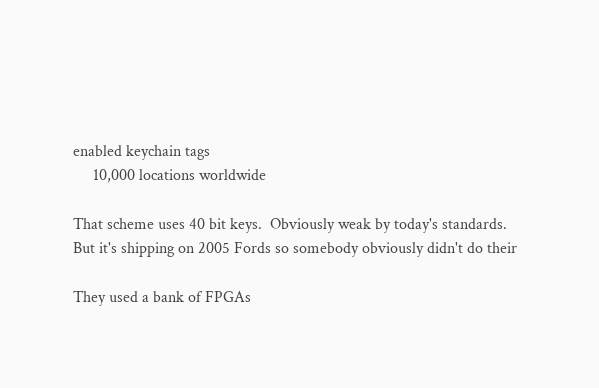enabled keychain tags
     10,000 locations worldwide

That scheme uses 40 bit keys.  Obviously weak by today's standards.
But it's shipping on 2005 Fords so somebody obviously didn't do their

They used a bank of FPGAs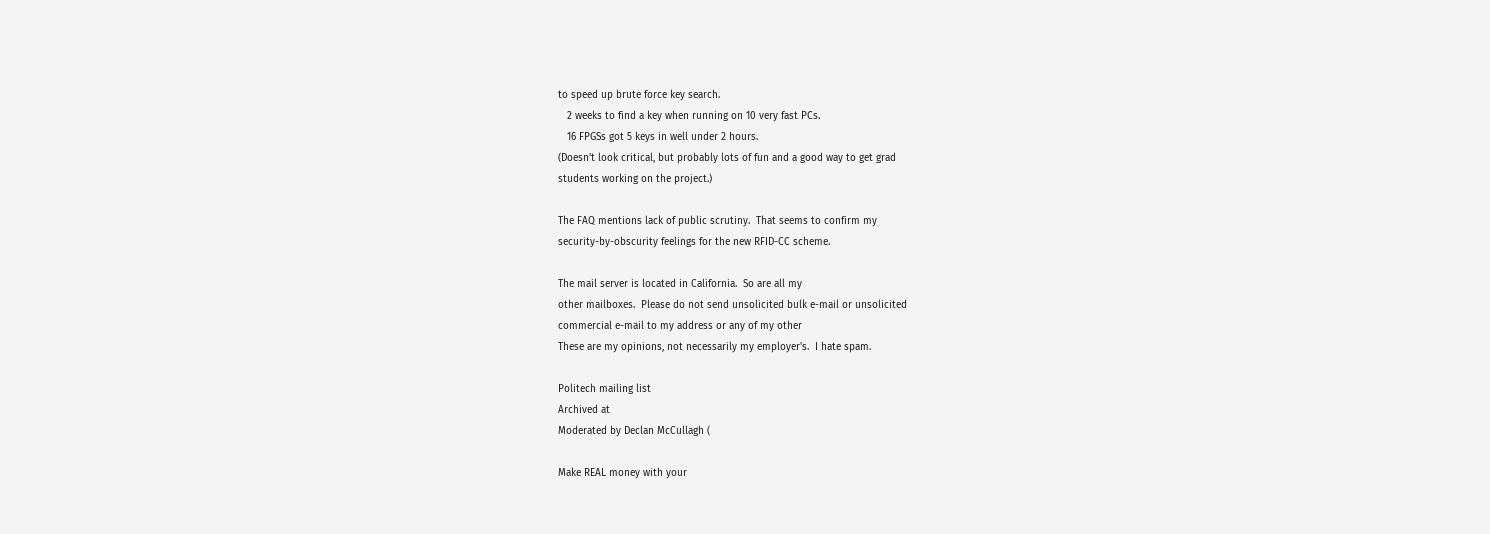to speed up brute force key search.
   2 weeks to find a key when running on 10 very fast PCs.
   16 FPGSs got 5 keys in well under 2 hours.
(Doesn't look critical, but probably lots of fun and a good way to get grad
students working on the project.)

The FAQ mentions lack of public scrutiny.  That seems to confirm my
security-by-obscurity feelings for the new RFID-CC scheme.

The mail server is located in California.  So are all my
other mailboxes.  Please do not send unsolicited bulk e-mail or unsolicited
commercial e-mail to my address or any of my other
These are my opinions, not necessarily my employer's.  I hate spam.

Politech mailing list
Archived at
Moderated by Declan McCullagh (

Make REAL money with your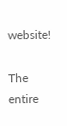website!

The entire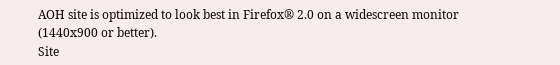AOH site is optimized to look best in Firefox® 2.0 on a widescreen monitor (1440x900 or better).
Site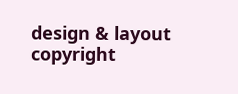design & layout copyright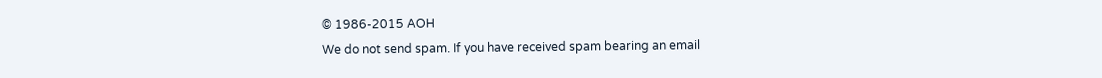© 1986-2015 AOH
We do not send spam. If you have received spam bearing an email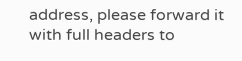address, please forward it with full headers to